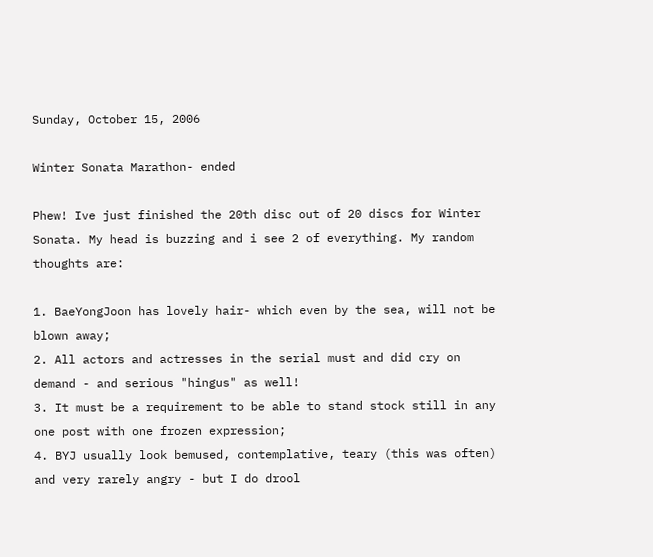Sunday, October 15, 2006

Winter Sonata Marathon- ended

Phew! Ive just finished the 20th disc out of 20 discs for Winter Sonata. My head is buzzing and i see 2 of everything. My random thoughts are:

1. BaeYongJoon has lovely hair- which even by the sea, will not be blown away;
2. All actors and actresses in the serial must and did cry on demand - and serious "hingus" as well!
3. It must be a requirement to be able to stand stock still in any one post with one frozen expression;
4. BYJ usually look bemused, contemplative, teary (this was often) and very rarely angry - but I do drool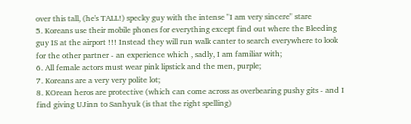over this tall, (he's TALL!) specky guy with the intense "I am very sincere" stare
5. Koreans use their mobile phones for everything except find out where the Bleeding guy IS at the airport !!! Instead they will run walk canter to search everywhere to look for the other partner - an experience which , sadly, I am familiar with;
6. All female actors must wear pink lipstick and the men, purple;
7. Koreans are a very very polite lot;
8. KOrean heros are protective (which can come across as overbearing pushy gits - and I find giving UJinn to Sanhyuk (is that the right spelling)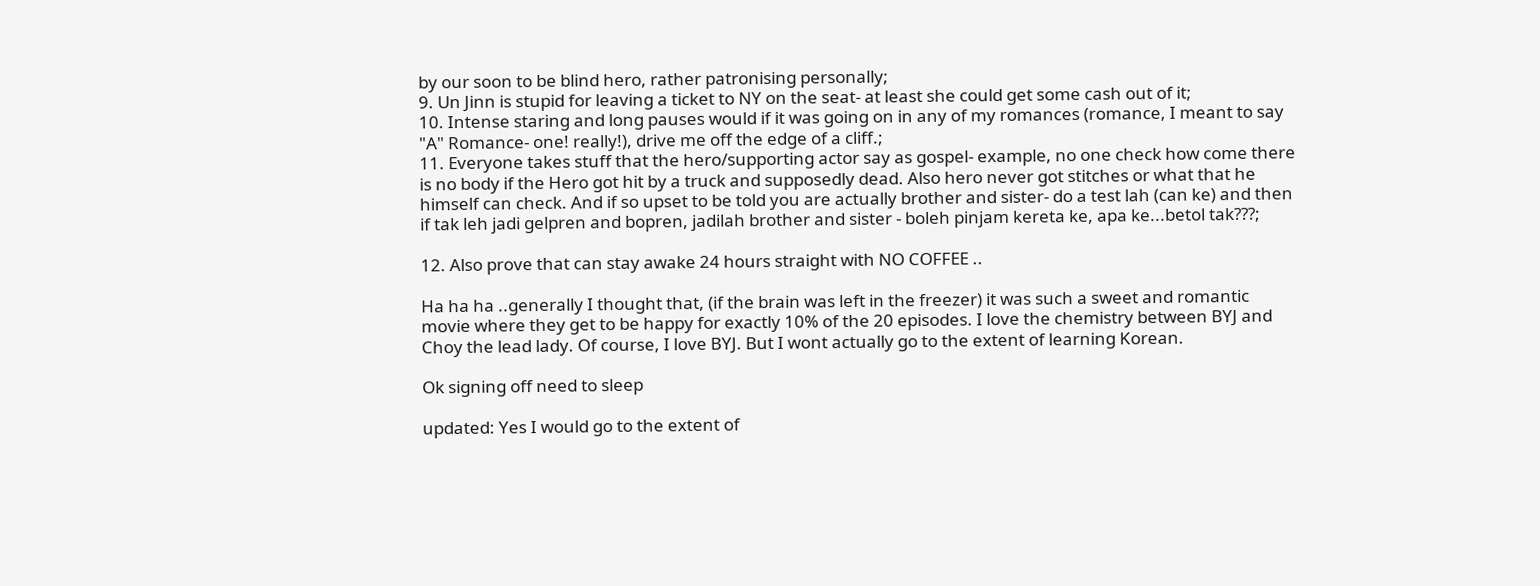by our soon to be blind hero, rather patronising personally;
9. Un Jinn is stupid for leaving a ticket to NY on the seat- at least she could get some cash out of it;
10. Intense staring and long pauses would if it was going on in any of my romances (romance, I meant to say "A" Romance- one! really!), drive me off the edge of a cliff.;
11. Everyone takes stuff that the hero/supporting actor say as gospel- example, no one check how come there is no body if the Hero got hit by a truck and supposedly dead. Also hero never got stitches or what that he himself can check. And if so upset to be told you are actually brother and sister- do a test lah (can ke) and then if tak leh jadi gelpren and bopren, jadilah brother and sister - boleh pinjam kereta ke, apa ke...betol tak???;

12. Also prove that can stay awake 24 hours straight with NO COFFEE ..

Ha ha ha ..generally I thought that, (if the brain was left in the freezer) it was such a sweet and romantic movie where they get to be happy for exactly 10% of the 20 episodes. I love the chemistry between BYJ and Choy the lead lady. Of course, I love BYJ. But I wont actually go to the extent of learning Korean.

Ok signing off need to sleep

updated: Yes I would go to the extent of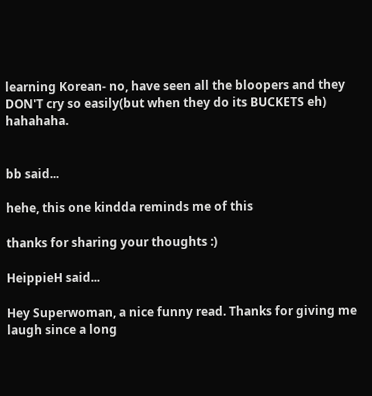learning Korean- no, have seen all the bloopers and they DON'T cry so easily(but when they do its BUCKETS eh) hahahaha.


bb said...

hehe, this one kindda reminds me of this

thanks for sharing your thoughts :)

HeippieH said...

Hey Superwoman, a nice funny read. Thanks for giving me laugh since a long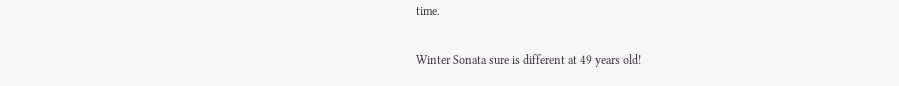time.

Winter Sonata sure is different at 49 years old!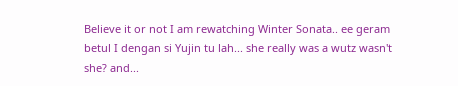Believe it or not I am rewatching Winter Sonata.. ee geram betul I dengan si Yujin tu lah... she really was a wutz wasn't she? and...